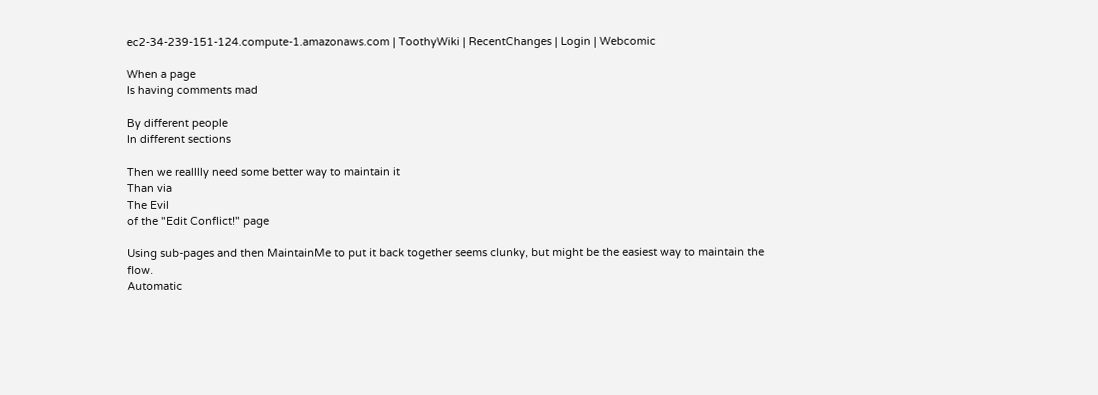ec2-34-239-151-124.compute-1.amazonaws.com | ToothyWiki | RecentChanges | Login | Webcomic

When a page
Is having comments mad

By different people
In different sections

Then we realllly need some better way to maintain it
Than via
The Evil
of the "Edit Conflict!" page

Using sub-pages and then MaintainMe to put it back together seems clunky, but might be the easiest way to maintain the flow.
Automatic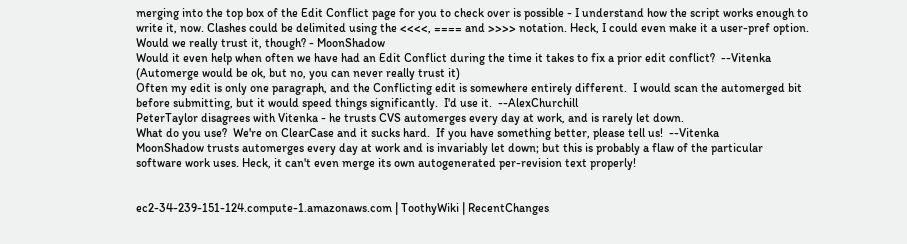merging into the top box of the Edit Conflict page for you to check over is possible - I understand how the script works enough to write it, now. Clashes could be delimited using the <<<<, ==== and >>>> notation. Heck, I could even make it a user-pref option. Would we really trust it, though? - MoonShadow
Would it even help when often we have had an Edit Conflict during the time it takes to fix a prior edit conflict?  --Vitenka (Automerge would be ok, but no, you can never really trust it)
Often my edit is only one paragraph, and the Conflicting edit is somewhere entirely different.  I would scan the automerged bit before submitting, but it would speed things significantly.  I'd use it.  --AlexChurchill
PeterTaylor disagrees with Vitenka - he trusts CVS automerges every day at work, and is rarely let down.
What do you use?  We're on ClearCase and it sucks hard.  If you have something better, please tell us!  --Vitenka
MoonShadow trusts automerges every day at work and is invariably let down; but this is probably a flaw of the particular software work uses. Heck, it can't even merge its own autogenerated per-revision text properly!


ec2-34-239-151-124.compute-1.amazonaws.com | ToothyWiki | RecentChanges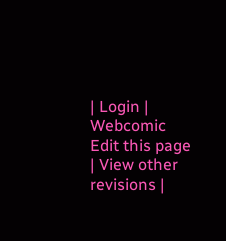| Login | Webcomic
Edit this page | View other revisions |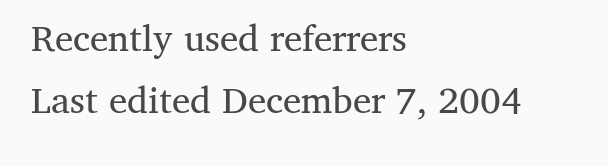Recently used referrers
Last edited December 7, 2004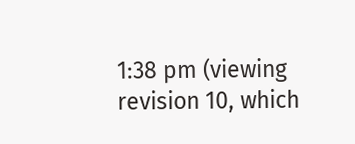1:38 pm (viewing revision 10, which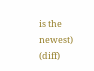is the newest) (diff)